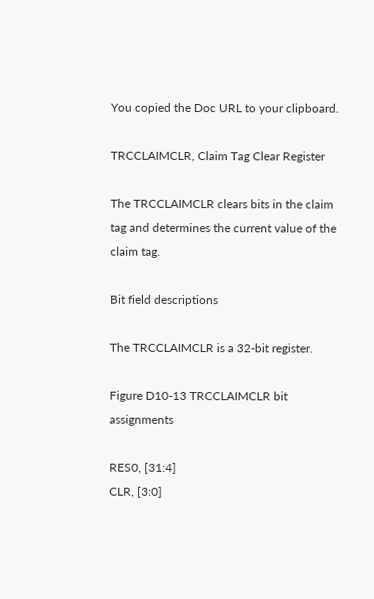You copied the Doc URL to your clipboard.

TRCCLAIMCLR, Claim Tag Clear Register

The TRCCLAIMCLR clears bits in the claim tag and determines the current value of the claim tag.

Bit field descriptions

The TRCCLAIMCLR is a 32-bit register.

Figure D10-13 TRCCLAIMCLR bit assignments

RES0, [31:4]
CLR, [3:0]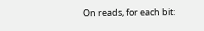On reads, for each bit: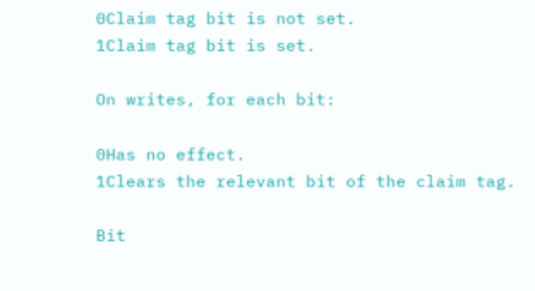0Claim tag bit is not set.
1Claim tag bit is set.

On writes, for each bit:

0Has no effect.
1Clears the relevant bit of the claim tag.

Bit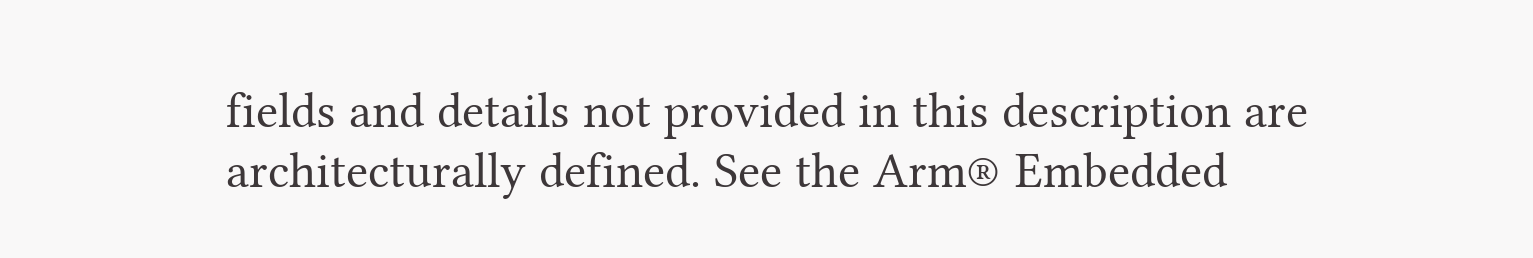fields and details not provided in this description are architecturally defined. See the Arm® Embedded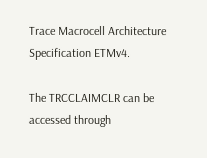Trace Macrocell Architecture Specification ETMv4.

The TRCCLAIMCLR can be accessed through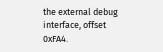the external debug interface, offset 0xFA4.